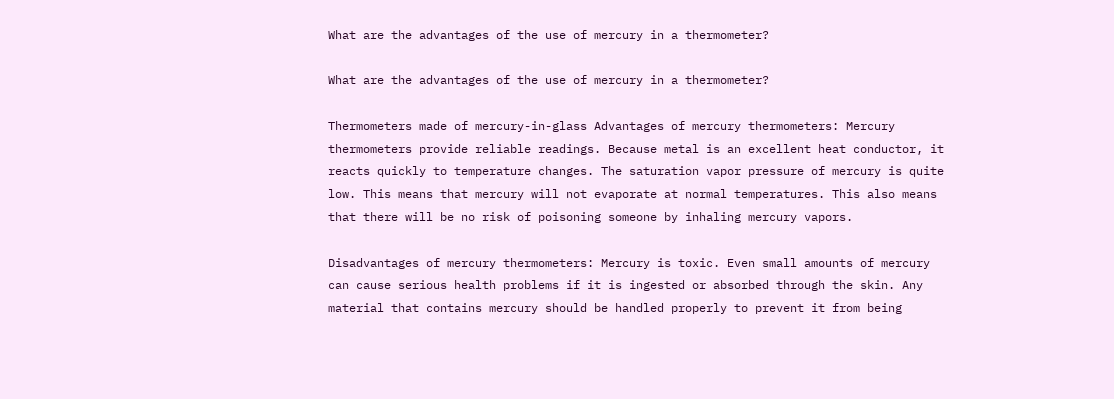What are the advantages of the use of mercury in a thermometer?

What are the advantages of the use of mercury in a thermometer?

Thermometers made of mercury-in-glass Advantages of mercury thermometers: Mercury thermometers provide reliable readings. Because metal is an excellent heat conductor, it reacts quickly to temperature changes. The saturation vapor pressure of mercury is quite low. This means that mercury will not evaporate at normal temperatures. This also means that there will be no risk of poisoning someone by inhaling mercury vapors.

Disadvantages of mercury thermometers: Mercury is toxic. Even small amounts of mercury can cause serious health problems if it is ingested or absorbed through the skin. Any material that contains mercury should be handled properly to prevent it from being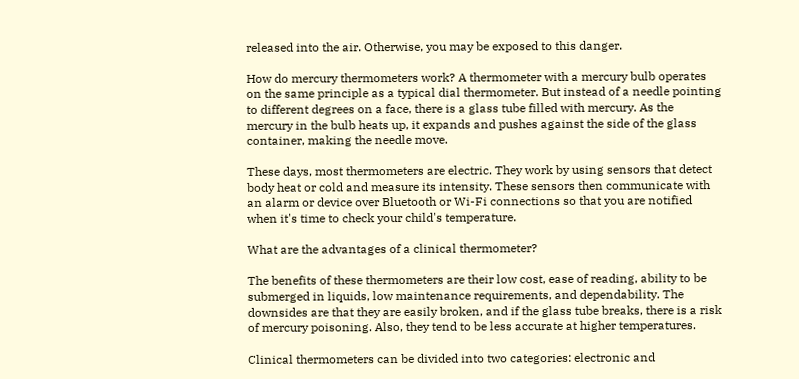released into the air. Otherwise, you may be exposed to this danger.

How do mercury thermometers work? A thermometer with a mercury bulb operates on the same principle as a typical dial thermometer. But instead of a needle pointing to different degrees on a face, there is a glass tube filled with mercury. As the mercury in the bulb heats up, it expands and pushes against the side of the glass container, making the needle move.

These days, most thermometers are electric. They work by using sensors that detect body heat or cold and measure its intensity. These sensors then communicate with an alarm or device over Bluetooth or Wi-Fi connections so that you are notified when it's time to check your child's temperature.

What are the advantages of a clinical thermometer?

The benefits of these thermometers are their low cost, ease of reading, ability to be submerged in liquids, low maintenance requirements, and dependability. The downsides are that they are easily broken, and if the glass tube breaks, there is a risk of mercury poisoning. Also, they tend to be less accurate at higher temperatures.

Clinical thermometers can be divided into two categories: electronic and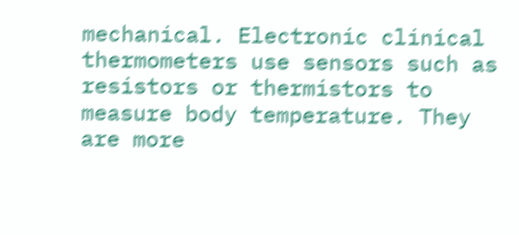mechanical. Electronic clinical thermometers use sensors such as resistors or thermistors to measure body temperature. They are more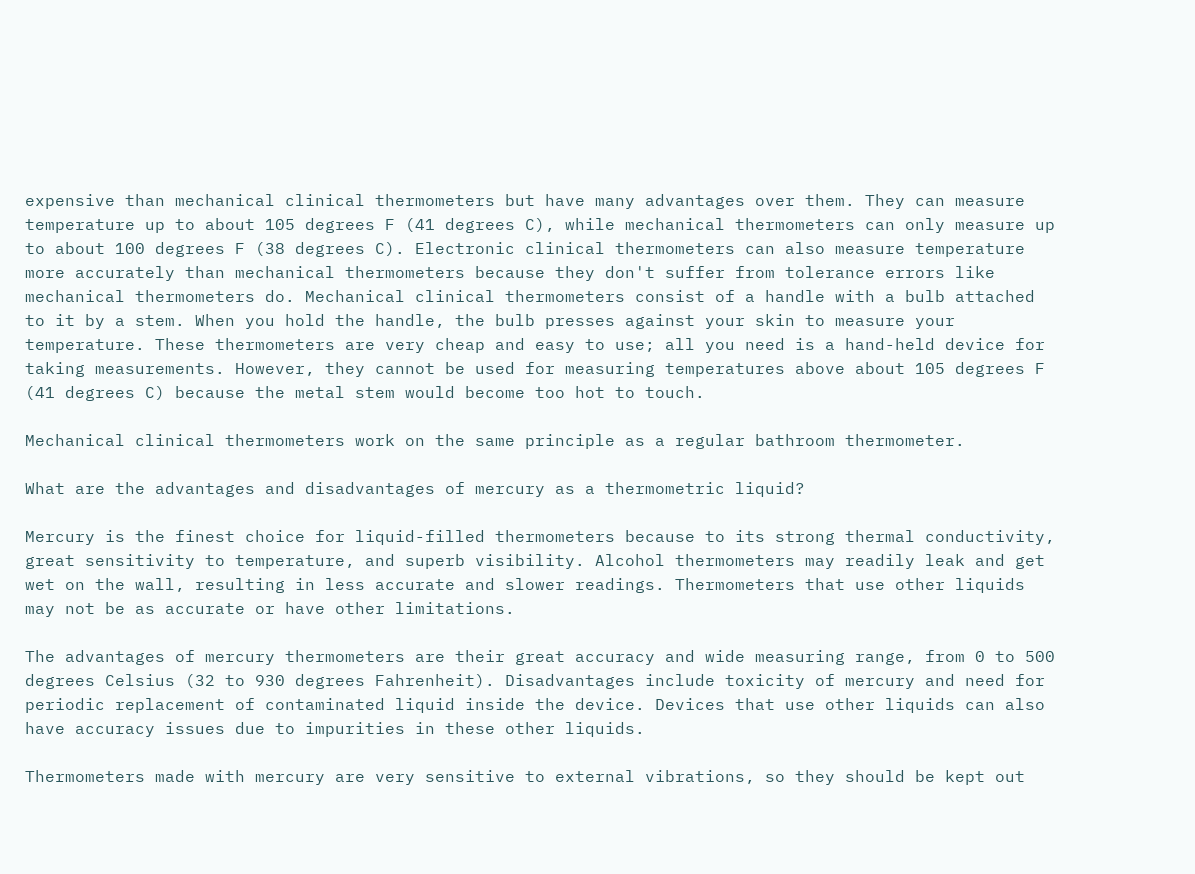expensive than mechanical clinical thermometers but have many advantages over them. They can measure temperature up to about 105 degrees F (41 degrees C), while mechanical thermometers can only measure up to about 100 degrees F (38 degrees C). Electronic clinical thermometers can also measure temperature more accurately than mechanical thermometers because they don't suffer from tolerance errors like mechanical thermometers do. Mechanical clinical thermometers consist of a handle with a bulb attached to it by a stem. When you hold the handle, the bulb presses against your skin to measure your temperature. These thermometers are very cheap and easy to use; all you need is a hand-held device for taking measurements. However, they cannot be used for measuring temperatures above about 105 degrees F (41 degrees C) because the metal stem would become too hot to touch.

Mechanical clinical thermometers work on the same principle as a regular bathroom thermometer.

What are the advantages and disadvantages of mercury as a thermometric liquid?

Mercury is the finest choice for liquid-filled thermometers because to its strong thermal conductivity, great sensitivity to temperature, and superb visibility. Alcohol thermometers may readily leak and get wet on the wall, resulting in less accurate and slower readings. Thermometers that use other liquids may not be as accurate or have other limitations.

The advantages of mercury thermometers are their great accuracy and wide measuring range, from 0 to 500 degrees Celsius (32 to 930 degrees Fahrenheit). Disadvantages include toxicity of mercury and need for periodic replacement of contaminated liquid inside the device. Devices that use other liquids can also have accuracy issues due to impurities in these other liquids.

Thermometers made with mercury are very sensitive to external vibrations, so they should be kept out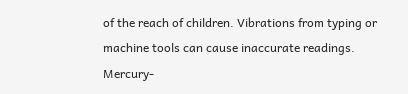of the reach of children. Vibrations from typing or machine tools can cause inaccurate readings. Mercury-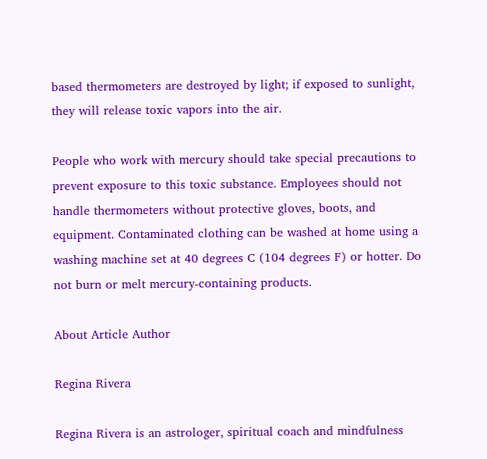based thermometers are destroyed by light; if exposed to sunlight, they will release toxic vapors into the air.

People who work with mercury should take special precautions to prevent exposure to this toxic substance. Employees should not handle thermometers without protective gloves, boots, and equipment. Contaminated clothing can be washed at home using a washing machine set at 40 degrees C (104 degrees F) or hotter. Do not burn or melt mercury-containing products.

About Article Author

Regina Rivera

Regina Rivera is an astrologer, spiritual coach and mindfulness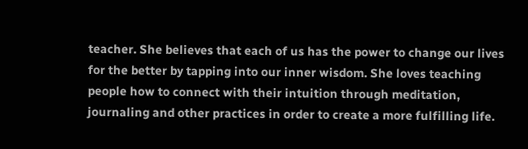teacher. She believes that each of us has the power to change our lives for the better by tapping into our inner wisdom. She loves teaching people how to connect with their intuition through meditation, journaling and other practices in order to create a more fulfilling life.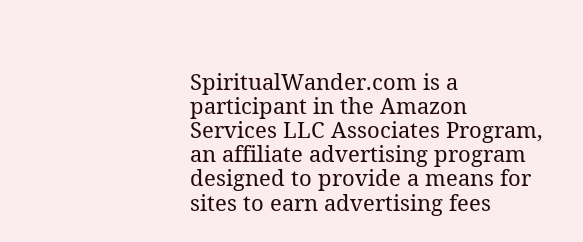SpiritualWander.com is a participant in the Amazon Services LLC Associates Program, an affiliate advertising program designed to provide a means for sites to earn advertising fees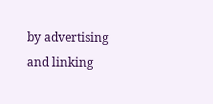by advertising and linking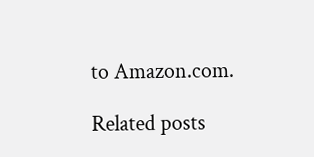to Amazon.com.

Related posts